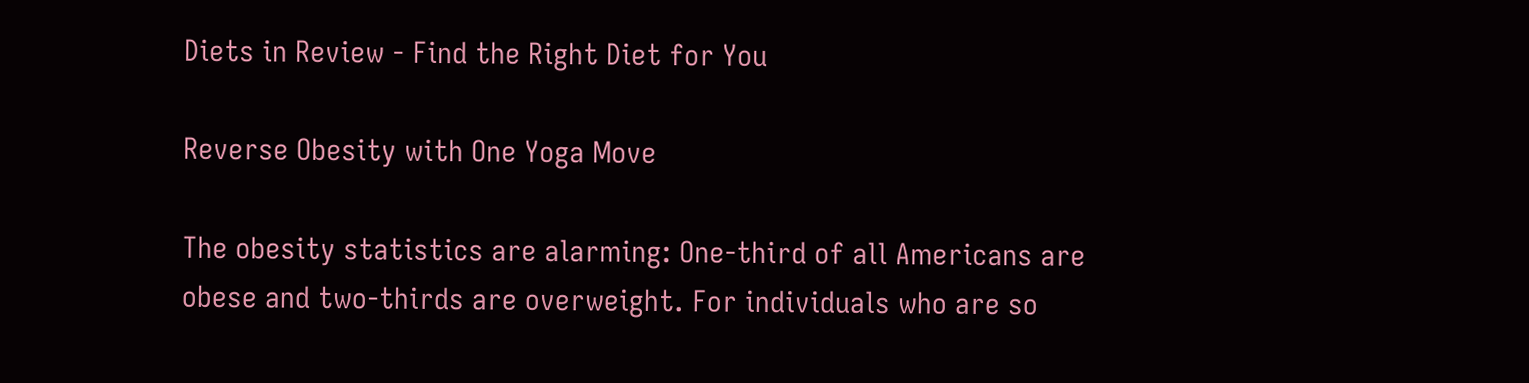Diets in Review - Find the Right Diet for You

Reverse Obesity with One Yoga Move

The obesity statistics are alarming: One-third of all Americans are obese and two-thirds are overweight. For individuals who are so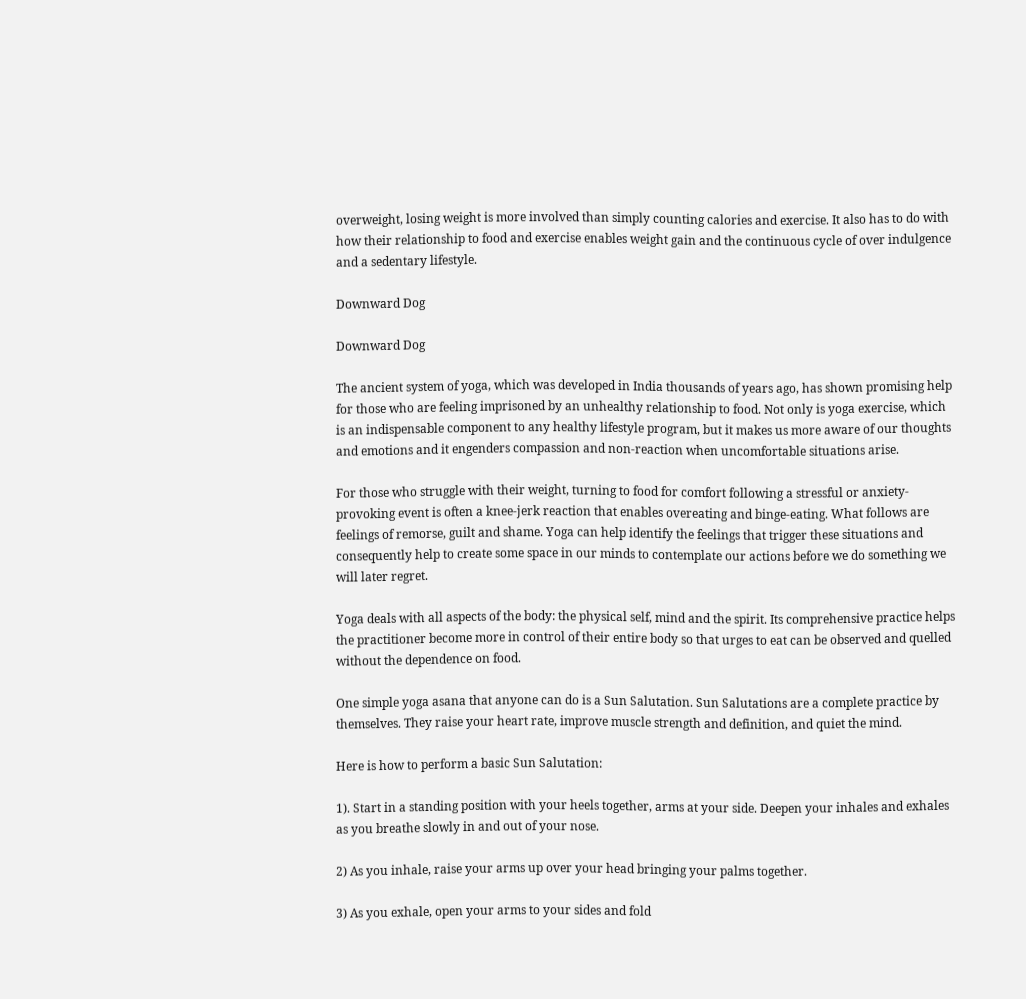overweight, losing weight is more involved than simply counting calories and exercise. It also has to do with how their relationship to food and exercise enables weight gain and the continuous cycle of over indulgence and a sedentary lifestyle.

Downward Dog

Downward Dog

The ancient system of yoga, which was developed in India thousands of years ago, has shown promising help for those who are feeling imprisoned by an unhealthy relationship to food. Not only is yoga exercise, which is an indispensable component to any healthy lifestyle program, but it makes us more aware of our thoughts and emotions and it engenders compassion and non-reaction when uncomfortable situations arise.

For those who struggle with their weight, turning to food for comfort following a stressful or anxiety-provoking event is often a knee-jerk reaction that enables overeating and binge-eating. What follows are feelings of remorse, guilt and shame. Yoga can help identify the feelings that trigger these situations and consequently help to create some space in our minds to contemplate our actions before we do something we will later regret.

Yoga deals with all aspects of the body: the physical self, mind and the spirit. Its comprehensive practice helps the practitioner become more in control of their entire body so that urges to eat can be observed and quelled without the dependence on food.

One simple yoga asana that anyone can do is a Sun Salutation. Sun Salutations are a complete practice by themselves. They raise your heart rate, improve muscle strength and definition, and quiet the mind.

Here is how to perform a basic Sun Salutation:

1). Start in a standing position with your heels together, arms at your side. Deepen your inhales and exhales as you breathe slowly in and out of your nose.

2) As you inhale, raise your arms up over your head bringing your palms together.

3) As you exhale, open your arms to your sides and fold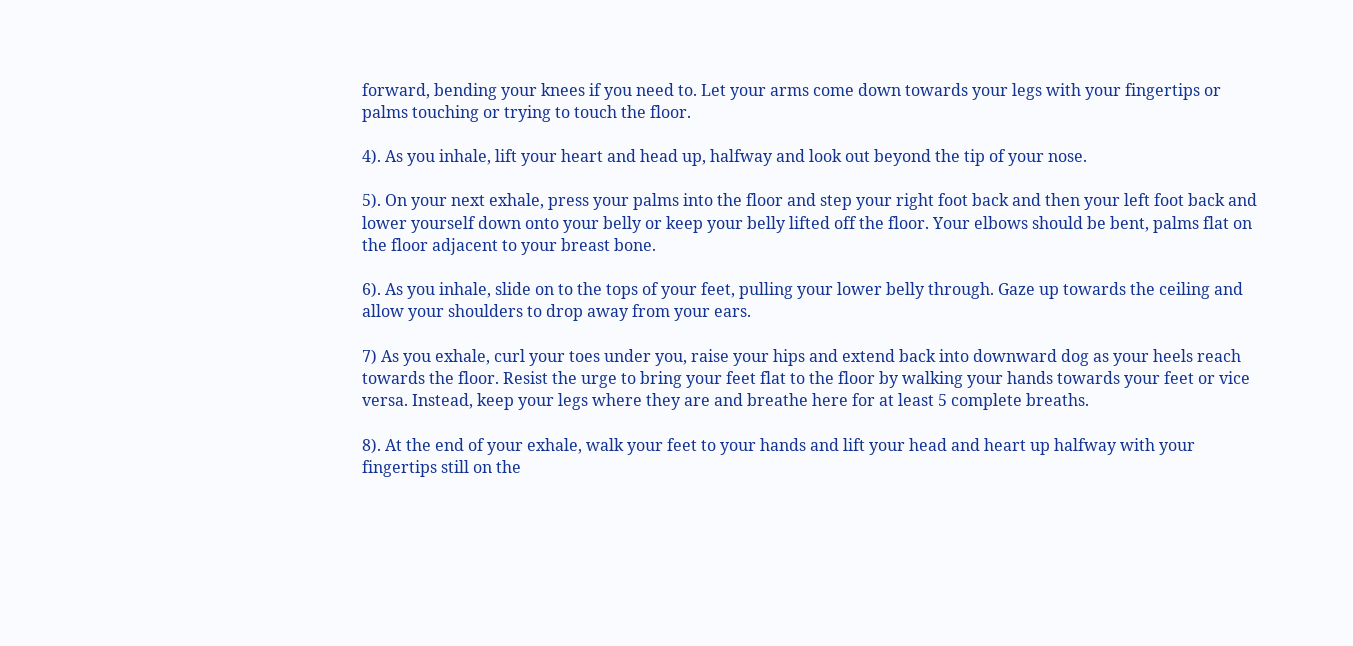forward, bending your knees if you need to. Let your arms come down towards your legs with your fingertips or palms touching or trying to touch the floor.

4). As you inhale, lift your heart and head up, halfway and look out beyond the tip of your nose.

5). On your next exhale, press your palms into the floor and step your right foot back and then your left foot back and lower yourself down onto your belly or keep your belly lifted off the floor. Your elbows should be bent, palms flat on the floor adjacent to your breast bone.

6). As you inhale, slide on to the tops of your feet, pulling your lower belly through. Gaze up towards the ceiling and allow your shoulders to drop away from your ears.

7) As you exhale, curl your toes under you, raise your hips and extend back into downward dog as your heels reach towards the floor. Resist the urge to bring your feet flat to the floor by walking your hands towards your feet or vice versa. Instead, keep your legs where they are and breathe here for at least 5 complete breaths.

8). At the end of your exhale, walk your feet to your hands and lift your head and heart up halfway with your fingertips still on the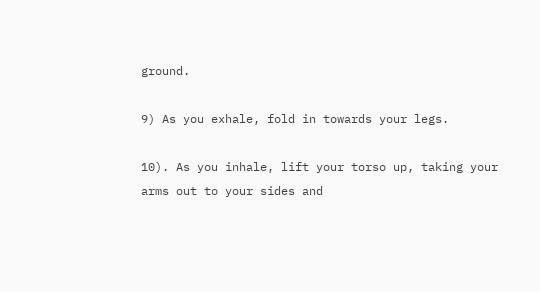ground.

9) As you exhale, fold in towards your legs.

10). As you inhale, lift your torso up, taking your arms out to your sides and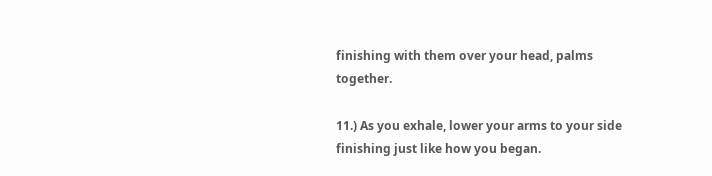finishing with them over your head, palms together.

11.) As you exhale, lower your arms to your side finishing just like how you began.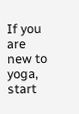If you are new to yoga, start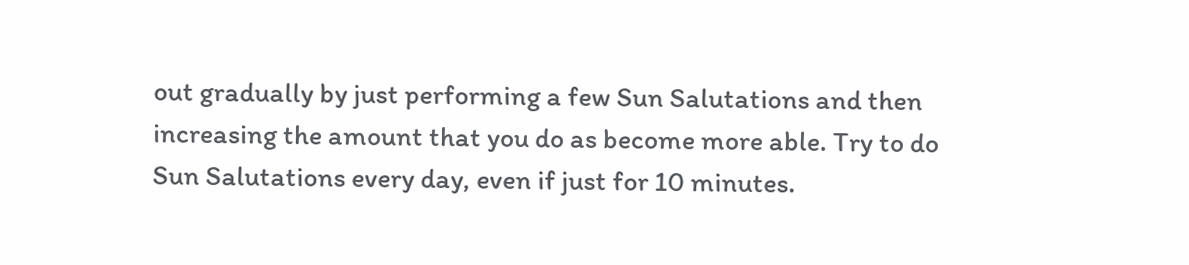out gradually by just performing a few Sun Salutations and then increasing the amount that you do as become more able. Try to do Sun Salutations every day, even if just for 10 minutes.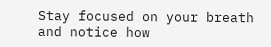Stay focused on your breath and notice how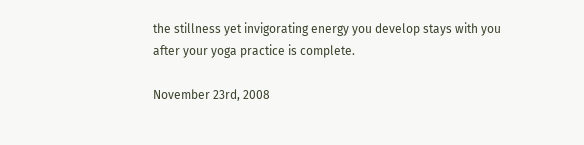the stillness yet invigorating energy you develop stays with you after your yoga practice is complete.

November 23rd, 2008